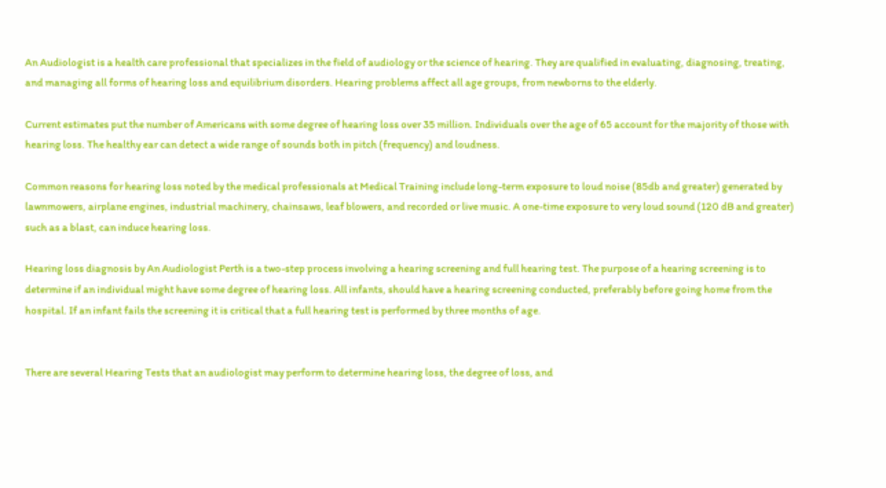An Audiologist is a health care professional that specializes in the field of audiology or the science of hearing. They are qualified in evaluating, diagnosing, treating, and managing all forms of hearing loss and equilibrium disorders. Hearing problems affect all age groups, from newborns to the elderly.

Current estimates put the number of Americans with some degree of hearing loss over 35 million. Individuals over the age of 65 account for the majority of those with hearing loss. The healthy ear can detect a wide range of sounds both in pitch (frequency) and loudness.

Common reasons for hearing loss noted by the medical professionals at Medical Training include long-term exposure to loud noise (85db and greater) generated by lawnmowers, airplane engines, industrial machinery, chainsaws, leaf blowers, and recorded or live music. A one-time exposure to very loud sound (120 dB and greater) such as a blast, can induce hearing loss.

Hearing loss diagnosis by An Audiologist Perth is a two-step process involving a hearing screening and full hearing test. The purpose of a hearing screening is to determine if an individual might have some degree of hearing loss. All infants, should have a hearing screening conducted, preferably before going home from the hospital. If an infant fails the screening it is critical that a full hearing test is performed by three months of age.


There are several Hearing Tests that an audiologist may perform to determine hearing loss, the degree of loss, and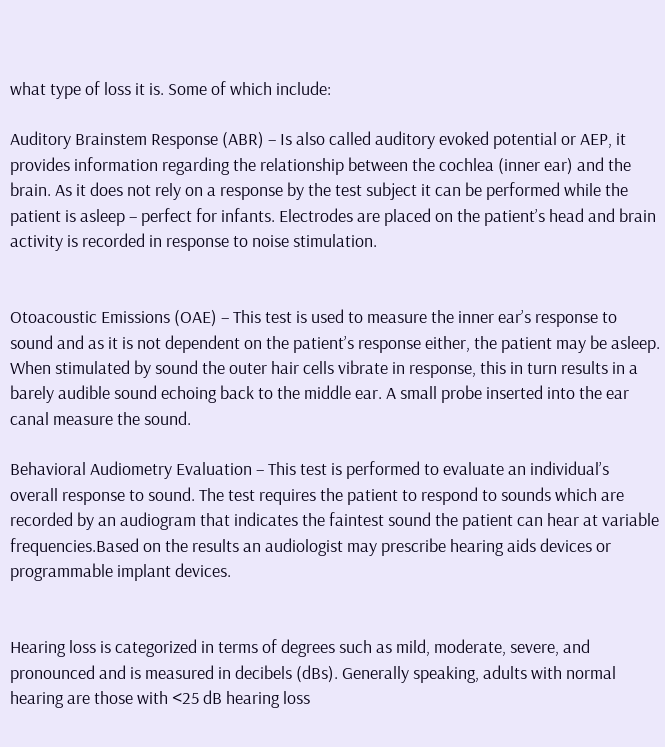what type of loss it is. Some of which include:

Auditory Brainstem Response (ABR) – Is also called auditory evoked potential or AEP, it provides information regarding the relationship between the cochlea (inner ear) and the brain. As it does not rely on a response by the test subject it can be performed while the patient is asleep – perfect for infants. Electrodes are placed on the patient’s head and brain activity is recorded in response to noise stimulation.


Otoacoustic Emissions (OAE) – This test is used to measure the inner ear’s response to sound and as it is not dependent on the patient’s response either, the patient may be asleep. When stimulated by sound the outer hair cells vibrate in response, this in turn results in a barely audible sound echoing back to the middle ear. A small probe inserted into the ear canal measure the sound.

Behavioral Audiometry Evaluation – This test is performed to evaluate an individual’s overall response to sound. The test requires the patient to respond to sounds which are recorded by an audiogram that indicates the faintest sound the patient can hear at variable frequencies.Based on the results an audiologist may prescribe hearing aids devices or programmable implant devices.


Hearing loss is categorized in terms of degrees such as mild, moderate, severe, and pronounced and is measured in decibels (dBs). Generally speaking, adults with normal hearing are those with <25 dB hearing loss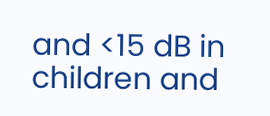and <15 dB in children and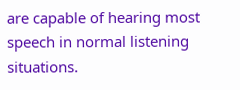are capable of hearing most speech in normal listening situations.